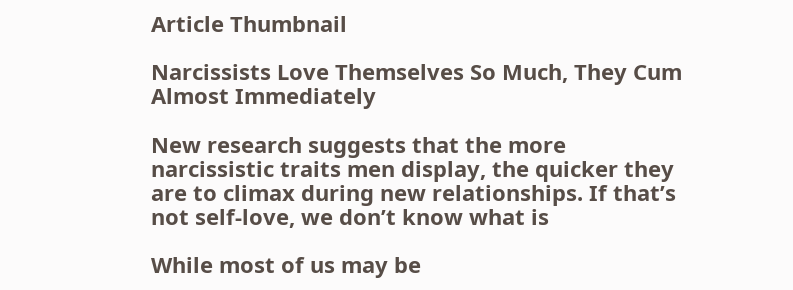Article Thumbnail

Narcissists Love Themselves So Much, They Cum Almost Immediately

New research suggests that the more narcissistic traits men display, the quicker they are to climax during new relationships. If that’s not self-love, we don’t know what is

While most of us may be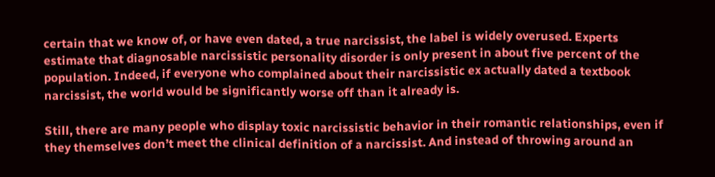certain that we know of, or have even dated, a true narcissist, the label is widely overused. Experts estimate that diagnosable narcissistic personality disorder is only present in about five percent of the population. Indeed, if everyone who complained about their narcissistic ex actually dated a textbook narcissist, the world would be significantly worse off than it already is.

Still, there are many people who display toxic narcissistic behavior in their romantic relationships, even if they themselves don’t meet the clinical definition of a narcissist. And instead of throwing around an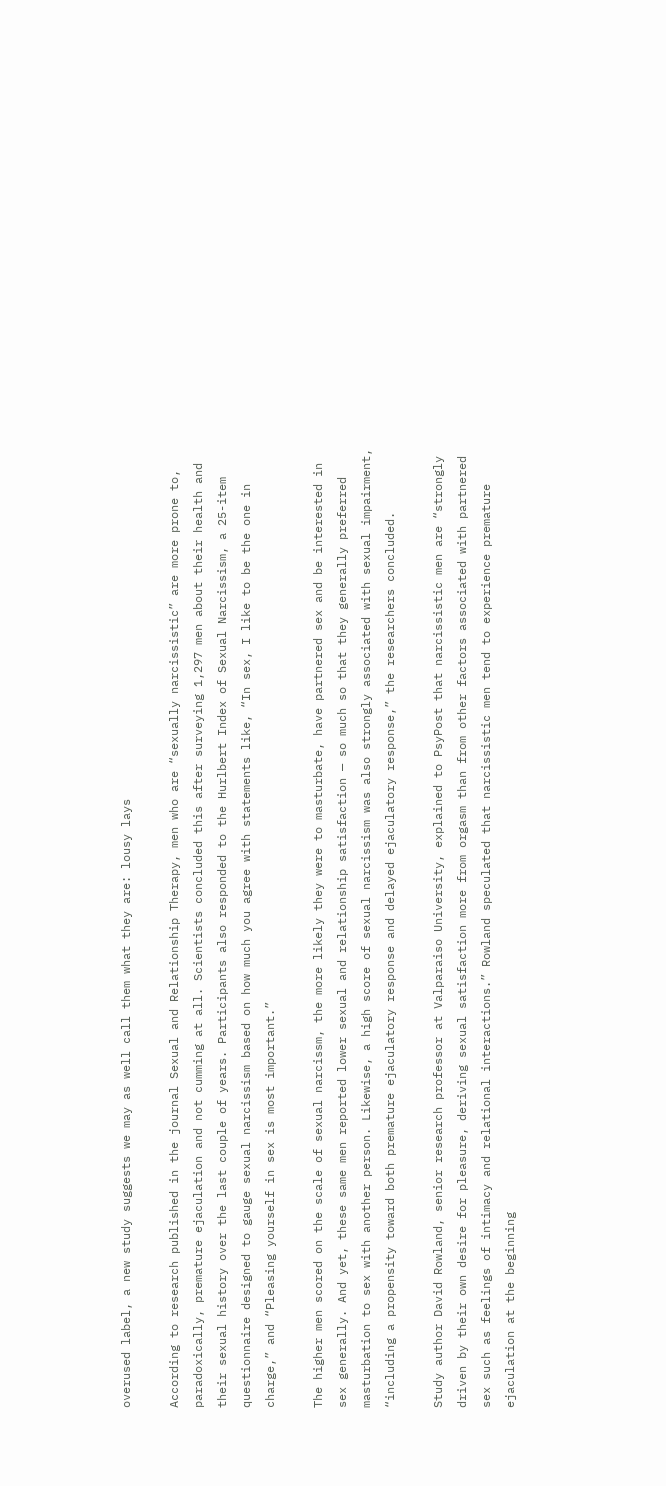overused label, a new study suggests we may as well call them what they are: lousy lays

According to research published in the journal Sexual and Relationship Therapy, men who are “sexually narcissistic” are more prone to, paradoxically, premature ejaculation and not cumming at all. Scientists concluded this after surveying 1,297 men about their health and their sexual history over the last couple of years. Participants also responded to the Hurlbert Index of Sexual Narcissism, a 25-item questionnaire designed to gauge sexual narcissism based on how much you agree with statements like, “In sex, I like to be the one in charge,” and “Pleasing yourself in sex is most important.”

The higher men scored on the scale of sexual narcissm, the more likely they were to masturbate, have partnered sex and be interested in sex generally. And yet, these same men reported lower sexual and relationship satisfaction — so much so that they generally preferred masturbation to sex with another person. Likewise, a high score of sexual narcissism was also strongly associated with sexual impairment, “including a propensity toward both premature ejaculatory response and delayed ejaculatory response,” the researchers concluded.

Study author David Rowland, senior research professor at Valparaiso University, explained to PsyPost that narcissistic men are “strongly driven by their own desire for pleasure, deriving sexual satisfaction more from orgasm than from other factors associated with partnered sex such as feelings of intimacy and relational interactions.” Rowland speculated that narcissistic men tend to experience premature ejaculation at the beginning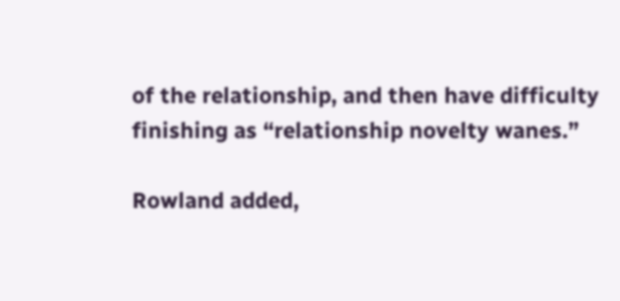of the relationship, and then have difficulty finishing as “relationship novelty wanes.”

Rowland added,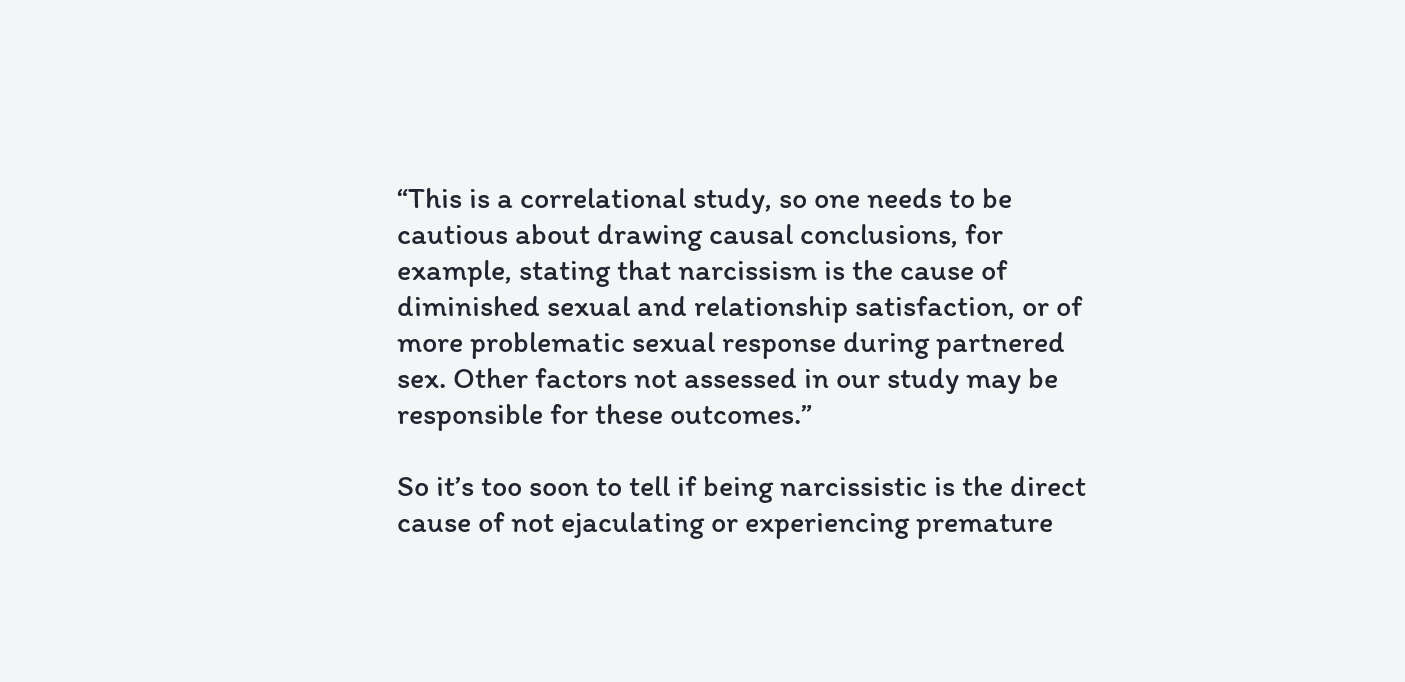“This is a correlational study, so one needs to be cautious about drawing causal conclusions, for example, stating that narcissism is the cause of diminished sexual and relationship satisfaction, or of more problematic sexual response during partnered sex. Other factors not assessed in our study may be responsible for these outcomes.”

So it’s too soon to tell if being narcissistic is the direct cause of not ejaculating or experiencing premature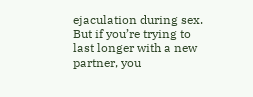ejaculation during sex. But if you’re trying to last longer with a new partner, you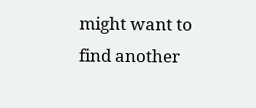might want to find another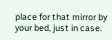place for that mirror by your bed, just in case.